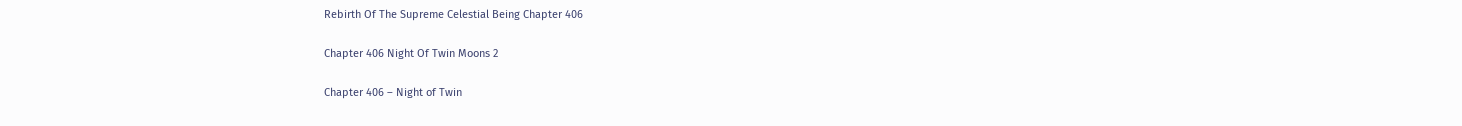Rebirth Of The Supreme Celestial Being Chapter 406

Chapter 406 Night Of Twin Moons 2

Chapter 406 – Night of Twin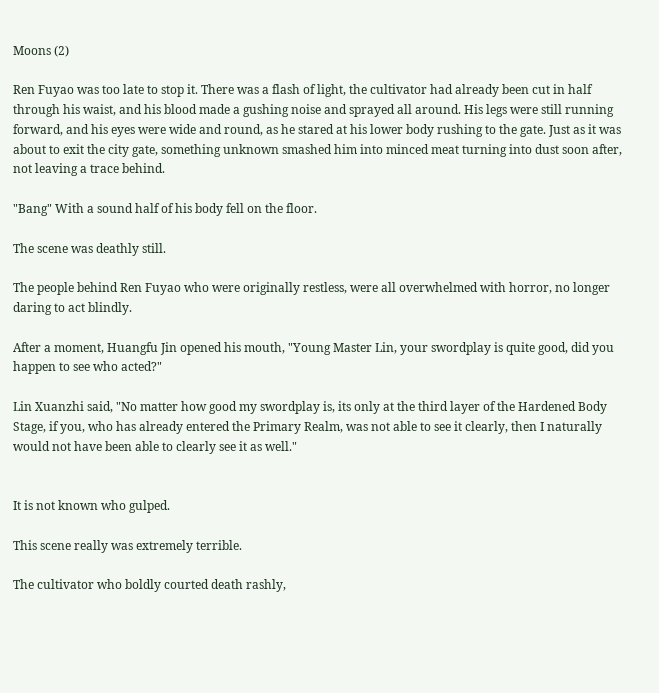Moons (2)

Ren Fuyao was too late to stop it. There was a flash of light, the cultivator had already been cut in half through his waist, and his blood made a gushing noise and sprayed all around. His legs were still running forward, and his eyes were wide and round, as he stared at his lower body rushing to the gate. Just as it was about to exit the city gate, something unknown smashed him into minced meat turning into dust soon after, not leaving a trace behind.

"Bang" With a sound half of his body fell on the floor.

The scene was deathly still.

The people behind Ren Fuyao who were originally restless, were all overwhelmed with horror, no longer daring to act blindly.

After a moment, Huangfu Jin opened his mouth, "Young Master Lin, your swordplay is quite good, did you happen to see who acted?"

Lin Xuanzhi said, "No matter how good my swordplay is, its only at the third layer of the Hardened Body Stage, if you, who has already entered the Primary Realm, was not able to see it clearly, then I naturally would not have been able to clearly see it as well."


It is not known who gulped.

This scene really was extremely terrible.

The cultivator who boldly courted death rashly,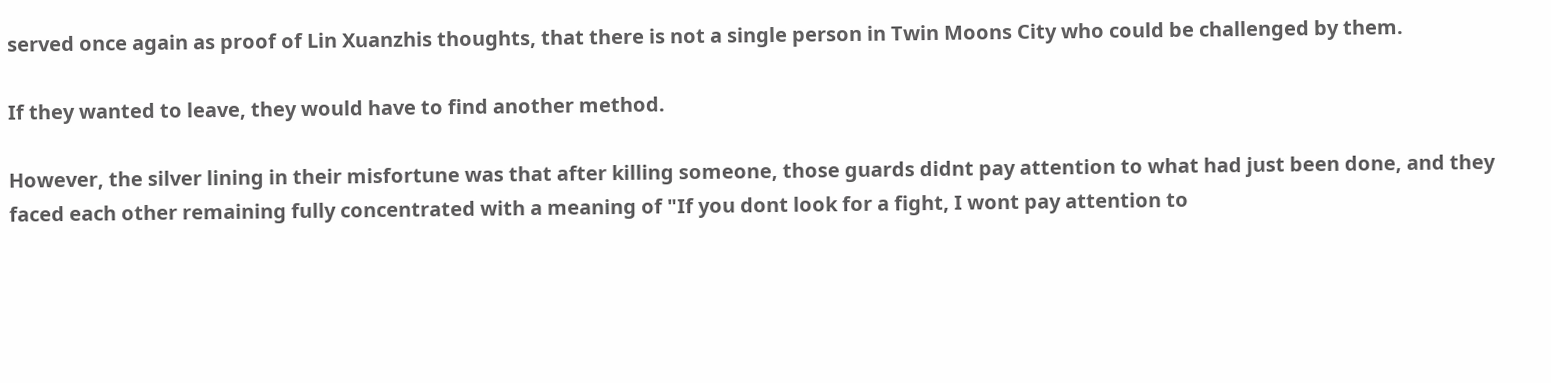served once again as proof of Lin Xuanzhis thoughts, that there is not a single person in Twin Moons City who could be challenged by them.

If they wanted to leave, they would have to find another method.

However, the silver lining in their misfortune was that after killing someone, those guards didnt pay attention to what had just been done, and they faced each other remaining fully concentrated with a meaning of "If you dont look for a fight, I wont pay attention to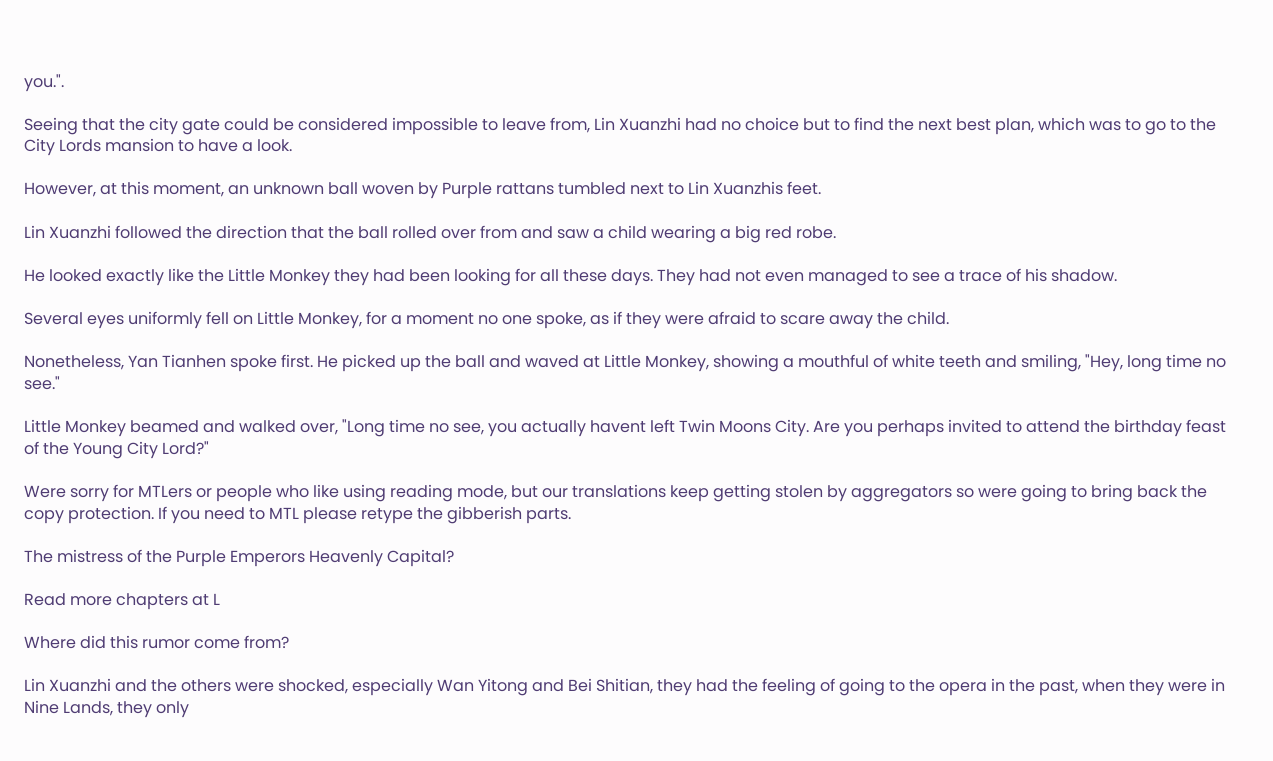you.".

Seeing that the city gate could be considered impossible to leave from, Lin Xuanzhi had no choice but to find the next best plan, which was to go to the City Lords mansion to have a look.

However, at this moment, an unknown ball woven by Purple rattans tumbled next to Lin Xuanzhis feet.

Lin Xuanzhi followed the direction that the ball rolled over from and saw a child wearing a big red robe.

He looked exactly like the Little Monkey they had been looking for all these days. They had not even managed to see a trace of his shadow.

Several eyes uniformly fell on Little Monkey, for a moment no one spoke, as if they were afraid to scare away the child.

Nonetheless, Yan Tianhen spoke first. He picked up the ball and waved at Little Monkey, showing a mouthful of white teeth and smiling, "Hey, long time no see."

Little Monkey beamed and walked over, "Long time no see, you actually havent left Twin Moons City. Are you perhaps invited to attend the birthday feast of the Young City Lord?"

Were sorry for MTLers or people who like using reading mode, but our translations keep getting stolen by aggregators so were going to bring back the copy protection. If you need to MTL please retype the gibberish parts.

The mistress of the Purple Emperors Heavenly Capital?

Read more chapters at L

Where did this rumor come from?

Lin Xuanzhi and the others were shocked, especially Wan Yitong and Bei Shitian, they had the feeling of going to the opera in the past, when they were in Nine Lands, they only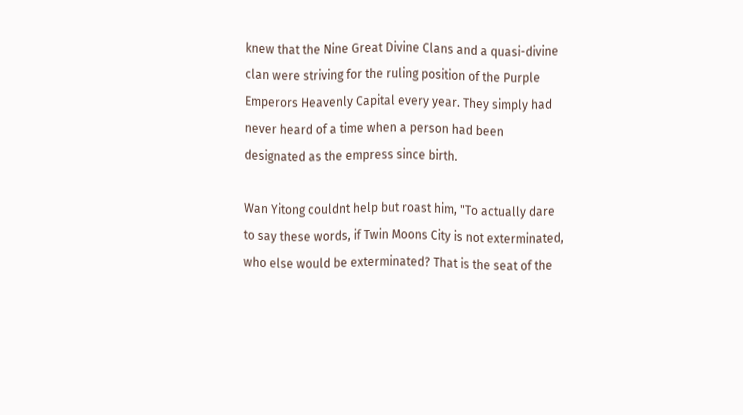knew that the Nine Great Divine Clans and a quasi-divine clan were striving for the ruling position of the Purple Emperors Heavenly Capital every year. They simply had never heard of a time when a person had been designated as the empress since birth.

Wan Yitong couldnt help but roast him, "To actually dare to say these words, if Twin Moons City is not exterminated, who else would be exterminated? That is the seat of the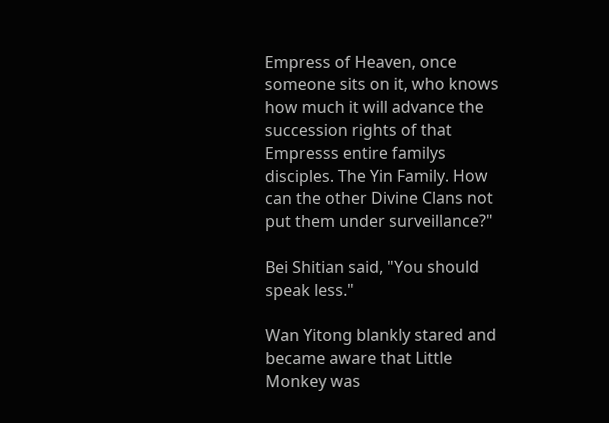Empress of Heaven, once someone sits on it, who knows how much it will advance the succession rights of that Empresss entire familys disciples. The Yin Family. How can the other Divine Clans not put them under surveillance?"

Bei Shitian said, "You should speak less."

Wan Yitong blankly stared and became aware that Little Monkey was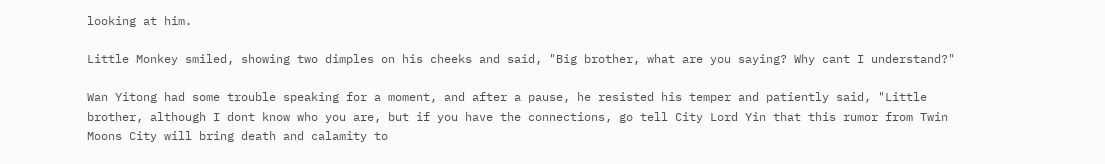looking at him.

Little Monkey smiled, showing two dimples on his cheeks and said, "Big brother, what are you saying? Why cant I understand?"

Wan Yitong had some trouble speaking for a moment, and after a pause, he resisted his temper and patiently said, "Little brother, although I dont know who you are, but if you have the connections, go tell City Lord Yin that this rumor from Twin Moons City will bring death and calamity to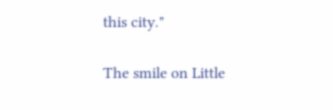this city."

The smile on Little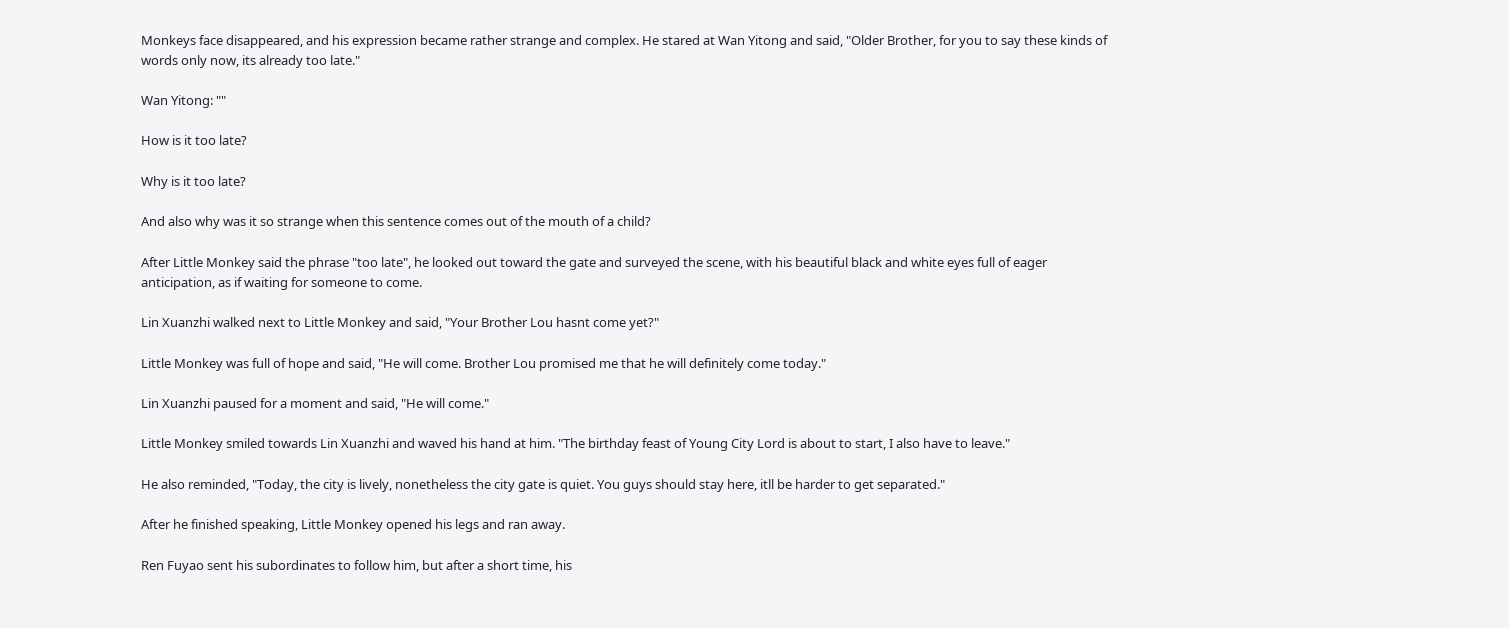Monkeys face disappeared, and his expression became rather strange and complex. He stared at Wan Yitong and said, "Older Brother, for you to say these kinds of words only now, its already too late."

Wan Yitong: ""

How is it too late?

Why is it too late?

And also why was it so strange when this sentence comes out of the mouth of a child?

After Little Monkey said the phrase "too late", he looked out toward the gate and surveyed the scene, with his beautiful black and white eyes full of eager anticipation, as if waiting for someone to come.

Lin Xuanzhi walked next to Little Monkey and said, "Your Brother Lou hasnt come yet?"

Little Monkey was full of hope and said, "He will come. Brother Lou promised me that he will definitely come today."

Lin Xuanzhi paused for a moment and said, "He will come."

Little Monkey smiled towards Lin Xuanzhi and waved his hand at him. "The birthday feast of Young City Lord is about to start, I also have to leave."

He also reminded, "Today, the city is lively, nonetheless the city gate is quiet. You guys should stay here, itll be harder to get separated."

After he finished speaking, Little Monkey opened his legs and ran away.

Ren Fuyao sent his subordinates to follow him, but after a short time, his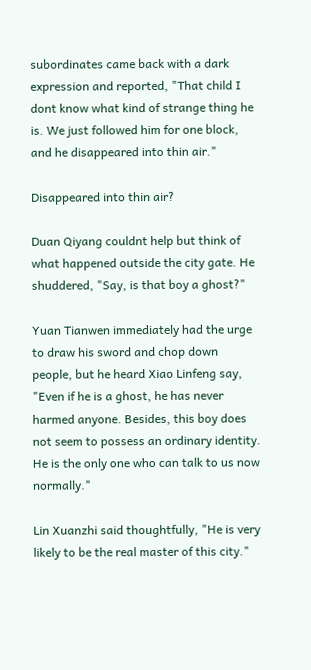subordinates came back with a dark expression and reported, "That child I dont know what kind of strange thing he is. We just followed him for one block, and he disappeared into thin air."

Disappeared into thin air?

Duan Qiyang couldnt help but think of what happened outside the city gate. He shuddered, "Say, is that boy a ghost?"

Yuan Tianwen immediately had the urge to draw his sword and chop down people, but he heard Xiao Linfeng say, "Even if he is a ghost, he has never harmed anyone. Besides, this boy does not seem to possess an ordinary identity. He is the only one who can talk to us now normally."

Lin Xuanzhi said thoughtfully, "He is very likely to be the real master of this city."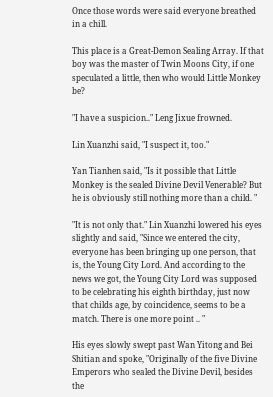Once those words were said everyone breathed in a chill.

This place is a Great-Demon Sealing Array. If that boy was the master of Twin Moons City, if one speculated a little, then who would Little Monkey be?

"I have a suspicion.." Leng Jixue frowned.

Lin Xuanzhi said, "I suspect it, too."

Yan Tianhen said, "Is it possible that Little Monkey is the sealed Divine Devil Venerable? But he is obviously still nothing more than a child. "

"It is not only that." Lin Xuanzhi lowered his eyes slightly and said, "Since we entered the city, everyone has been bringing up one person, that is, the Young City Lord. And according to the news we got, the Young City Lord was supposed to be celebrating his eighth birthday, just now that childs age, by coincidence, seems to be a match. There is one more point .. "

His eyes slowly swept past Wan Yitong and Bei Shitian and spoke, "Originally of the five Divine Emperors who sealed the Divine Devil, besides the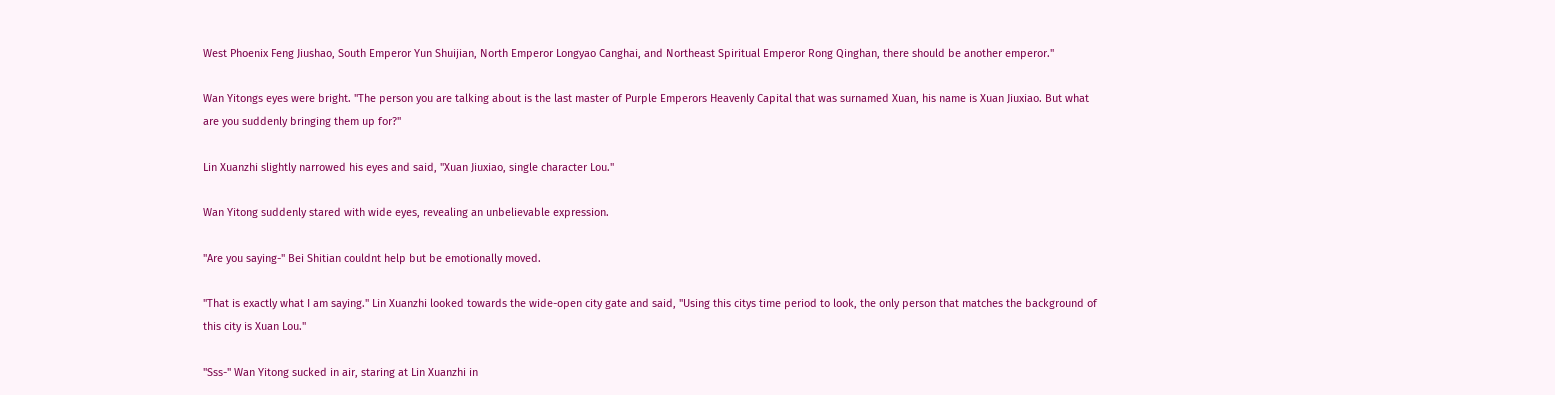West Phoenix Feng Jiushao, South Emperor Yun Shuijian, North Emperor Longyao Canghai, and Northeast Spiritual Emperor Rong Qinghan, there should be another emperor."

Wan Yitongs eyes were bright. "The person you are talking about is the last master of Purple Emperors Heavenly Capital that was surnamed Xuan, his name is Xuan Jiuxiao. But what are you suddenly bringing them up for?"

Lin Xuanzhi slightly narrowed his eyes and said, "Xuan Jiuxiao, single character Lou."

Wan Yitong suddenly stared with wide eyes, revealing an unbelievable expression.

"Are you saying-" Bei Shitian couldnt help but be emotionally moved.

"That is exactly what I am saying." Lin Xuanzhi looked towards the wide-open city gate and said, "Using this citys time period to look, the only person that matches the background of this city is Xuan Lou."

"Sss-" Wan Yitong sucked in air, staring at Lin Xuanzhi in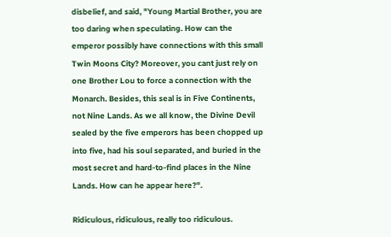disbelief, and said, "Young Martial Brother, you are too daring when speculating. How can the emperor possibly have connections with this small Twin Moons City? Moreover, you cant just rely on one Brother Lou to force a connection with the Monarch. Besides, this seal is in Five Continents, not Nine Lands. As we all know, the Divine Devil sealed by the five emperors has been chopped up into five, had his soul separated, and buried in the most secret and hard-to-find places in the Nine Lands. How can he appear here?".

Ridiculous, ridiculous, really too ridiculous.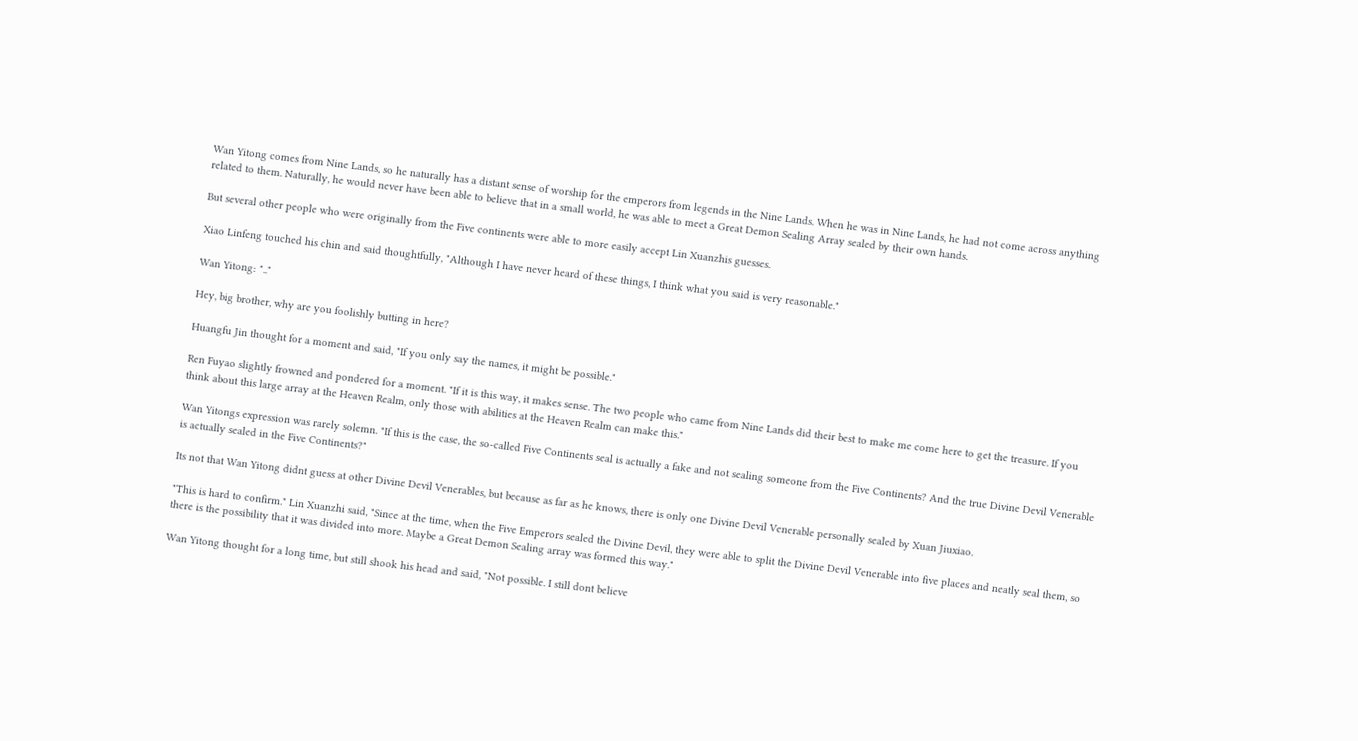Wan Yitong comes from Nine Lands, so he naturally has a distant sense of worship for the emperors from legends in the Nine Lands. When he was in Nine Lands, he had not come across anything related to them. Naturally, he would never have been able to believe that in a small world, he was able to meet a Great Demon Sealing Array sealed by their own hands.

But several other people who were originally from the Five continents were able to more easily accept Lin Xuanzhis guesses.

Xiao Linfeng touched his chin and said thoughtfully, "Although I have never heard of these things, I think what you said is very reasonable."

Wan Yitong: ".."

Hey, big brother, why are you foolishly butting in here?

Huangfu Jin thought for a moment and said, "If you only say the names, it might be possible."

Ren Fuyao slightly frowned and pondered for a moment. "If it is this way, it makes sense. The two people who came from Nine Lands did their best to make me come here to get the treasure. If you think about this large array at the Heaven Realm, only those with abilities at the Heaven Realm can make this."

Wan Yitongs expression was rarely solemn. "If this is the case, the so-called Five Continents seal is actually a fake and not sealing someone from the Five Continents? And the true Divine Devil Venerable is actually sealed in the Five Continents?"

Its not that Wan Yitong didnt guess at other Divine Devil Venerables, but because as far as he knows, there is only one Divine Devil Venerable personally sealed by Xuan Jiuxiao.

"This is hard to confirm." Lin Xuanzhi said, "Since at the time, when the Five Emperors sealed the Divine Devil, they were able to split the Divine Devil Venerable into five places and neatly seal them, so there is the possibility that it was divided into more. Maybe a Great Demon Sealing array was formed this way."

Wan Yitong thought for a long time, but still shook his head and said, "Not possible. I still dont believe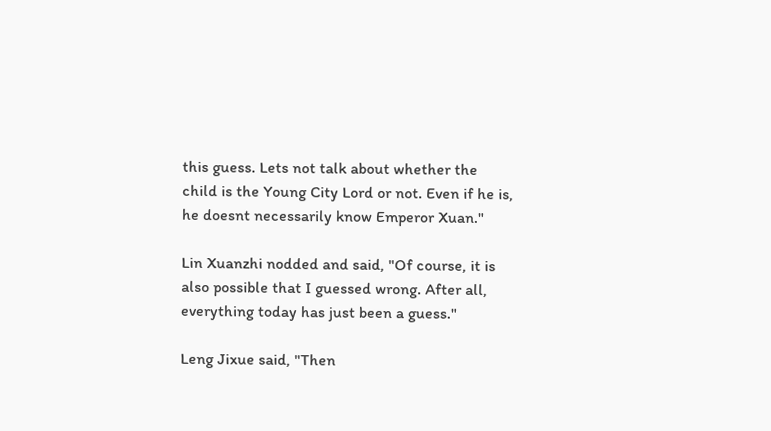this guess. Lets not talk about whether the child is the Young City Lord or not. Even if he is, he doesnt necessarily know Emperor Xuan."

Lin Xuanzhi nodded and said, "Of course, it is also possible that I guessed wrong. After all, everything today has just been a guess."

Leng Jixue said, "Then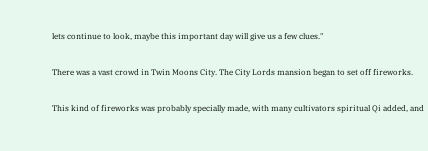lets continue to look, maybe this important day will give us a few clues."

There was a vast crowd in Twin Moons City. The City Lords mansion began to set off fireworks.

This kind of fireworks was probably specially made, with many cultivators spiritual Qi added, and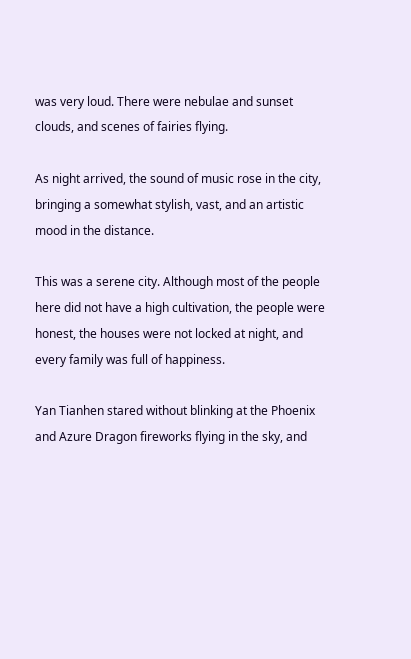was very loud. There were nebulae and sunset clouds, and scenes of fairies flying.

As night arrived, the sound of music rose in the city, bringing a somewhat stylish, vast, and an artistic mood in the distance.

This was a serene city. Although most of the people here did not have a high cultivation, the people were honest, the houses were not locked at night, and every family was full of happiness.

Yan Tianhen stared without blinking at the Phoenix and Azure Dragon fireworks flying in the sky, and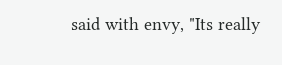said with envy, "Its really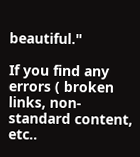beautiful."

If you find any errors ( broken links, non-standard content, etc..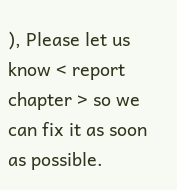), Please let us know < report chapter > so we can fix it as soon as possible.